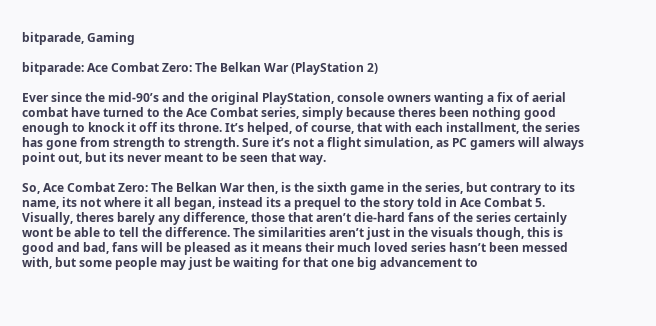bitparade, Gaming

bitparade: Ace Combat Zero: The Belkan War (PlayStation 2)

Ever since the mid-90’s and the original PlayStation, console owners wanting a fix of aerial combat have turned to the Ace Combat series, simply because theres been nothing good enough to knock it off its throne. It’s helped, of course, that with each installment, the series has gone from strength to strength. Sure it’s not a flight simulation, as PC gamers will always point out, but its never meant to be seen that way.

So, Ace Combat Zero: The Belkan War then, is the sixth game in the series, but contrary to its name, its not where it all began, instead its a prequel to the story told in Ace Combat 5. Visually, theres barely any difference, those that aren’t die-hard fans of the series certainly wont be able to tell the difference. The similarities aren’t just in the visuals though, this is good and bad, fans will be pleased as it means their much loved series hasn’t been messed with, but some people may just be waiting for that one big advancement to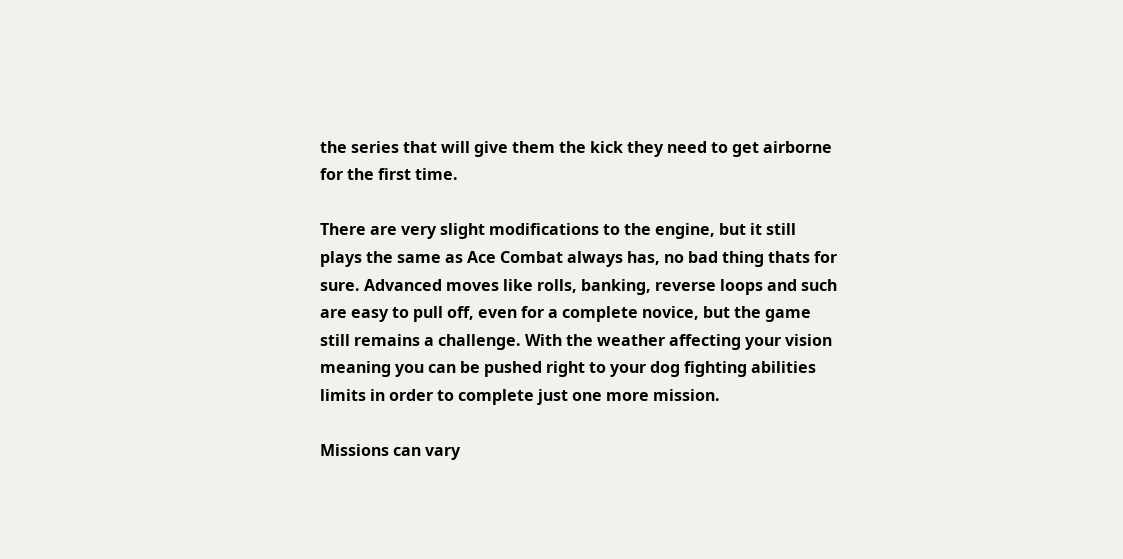the series that will give them the kick they need to get airborne for the first time.

There are very slight modifications to the engine, but it still plays the same as Ace Combat always has, no bad thing thats for sure. Advanced moves like rolls, banking, reverse loops and such are easy to pull off, even for a complete novice, but the game still remains a challenge. With the weather affecting your vision meaning you can be pushed right to your dog fighting abilities limits in order to complete just one more mission.

Missions can vary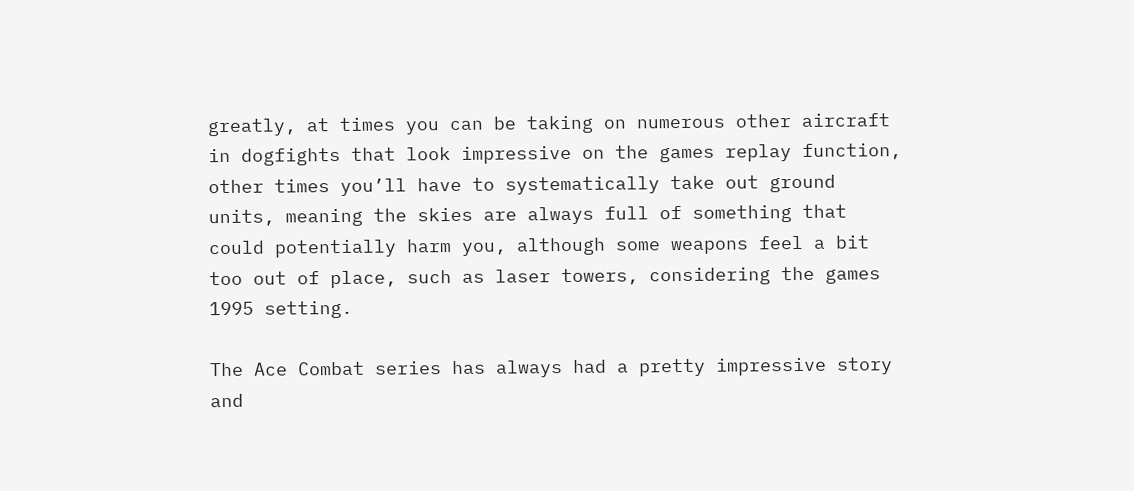greatly, at times you can be taking on numerous other aircraft in dogfights that look impressive on the games replay function, other times you’ll have to systematically take out ground units, meaning the skies are always full of something that could potentially harm you, although some weapons feel a bit too out of place, such as laser towers, considering the games 1995 setting.

The Ace Combat series has always had a pretty impressive story and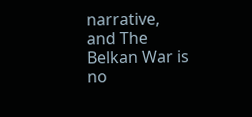narrative, and The Belkan War is no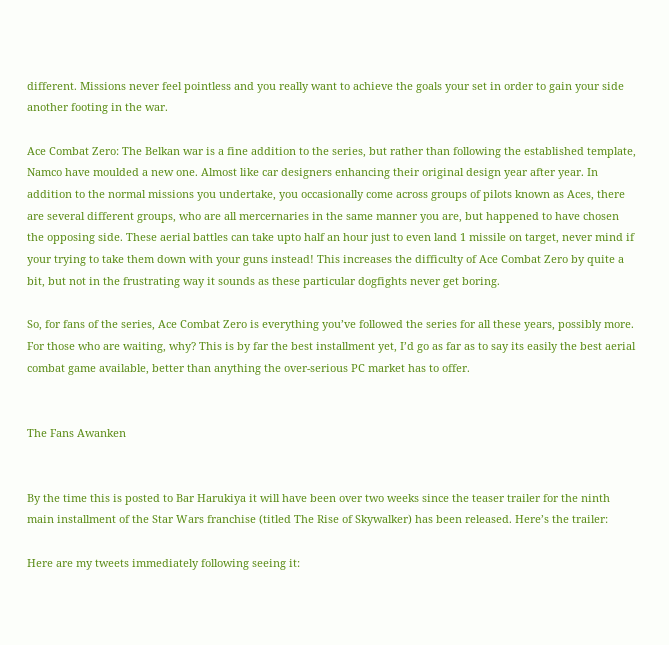different. Missions never feel pointless and you really want to achieve the goals your set in order to gain your side another footing in the war.

Ace Combat Zero: The Belkan war is a fine addition to the series, but rather than following the established template, Namco have moulded a new one. Almost like car designers enhancing their original design year after year. In addition to the normal missions you undertake, you occasionally come across groups of pilots known as Aces, there are several different groups, who are all mercernaries in the same manner you are, but happened to have chosen the opposing side. These aerial battles can take upto half an hour just to even land 1 missile on target, never mind if your trying to take them down with your guns instead! This increases the difficulty of Ace Combat Zero by quite a bit, but not in the frustrating way it sounds as these particular dogfights never get boring.

So, for fans of the series, Ace Combat Zero is everything you’ve followed the series for all these years, possibly more. For those who are waiting, why? This is by far the best installment yet, I’d go as far as to say its easily the best aerial combat game available, better than anything the over-serious PC market has to offer.


The Fans Awanken


By the time this is posted to Bar Harukiya it will have been over two weeks since the teaser trailer for the ninth main installment of the Star Wars franchise (titled The Rise of Skywalker) has been released. Here’s the trailer:

Here are my tweets immediately following seeing it: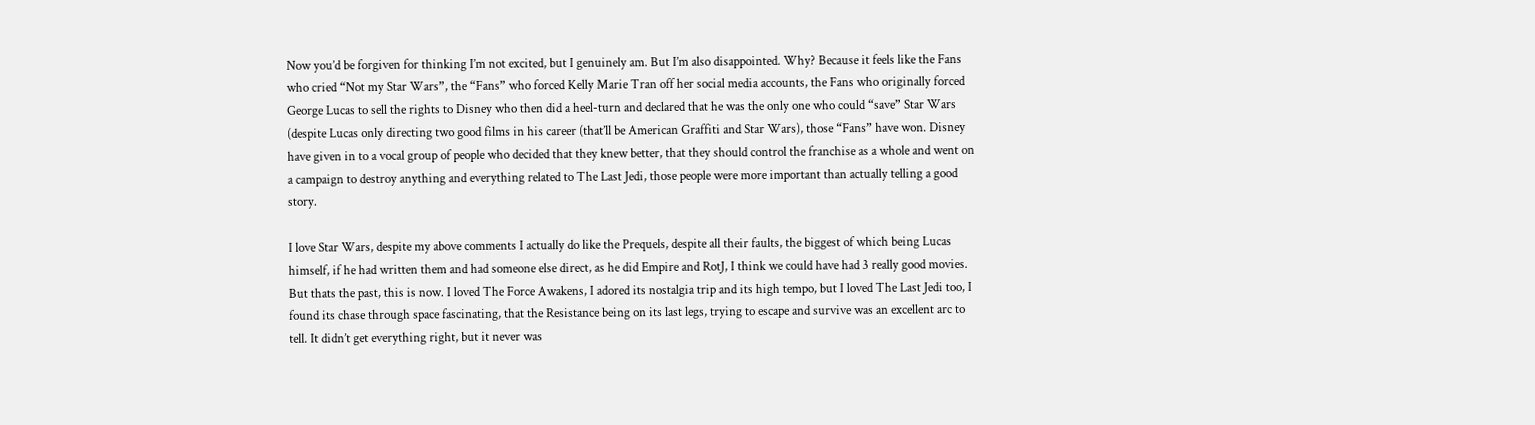Now you’d be forgiven for thinking I’m not excited, but I genuinely am. But I’m also disappointed. Why? Because it feels like the Fans who cried “Not my Star Wars”, the “Fans” who forced Kelly Marie Tran off her social media accounts, the Fans who originally forced George Lucas to sell the rights to Disney who then did a heel-turn and declared that he was the only one who could “save” Star Wars (despite Lucas only directing two good films in his career (that’ll be American Graffiti and Star Wars), those “Fans” have won. Disney have given in to a vocal group of people who decided that they knew better, that they should control the franchise as a whole and went on a campaign to destroy anything and everything related to The Last Jedi, those people were more important than actually telling a good story.

I love Star Wars, despite my above comments I actually do like the Prequels, despite all their faults, the biggest of which being Lucas himself, if he had written them and had someone else direct, as he did Empire and RotJ, I think we could have had 3 really good movies. But thats the past, this is now. I loved The Force Awakens, I adored its nostalgia trip and its high tempo, but I loved The Last Jedi too, I found its chase through space fascinating, that the Resistance being on its last legs, trying to escape and survive was an excellent arc to tell. It didn’t get everything right, but it never was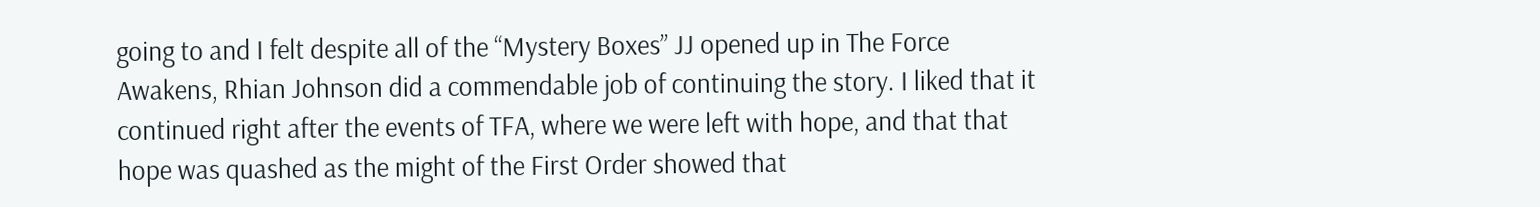going to and I felt despite all of the “Mystery Boxes” JJ opened up in The Force Awakens, Rhian Johnson did a commendable job of continuing the story. I liked that it continued right after the events of TFA, where we were left with hope, and that that hope was quashed as the might of the First Order showed that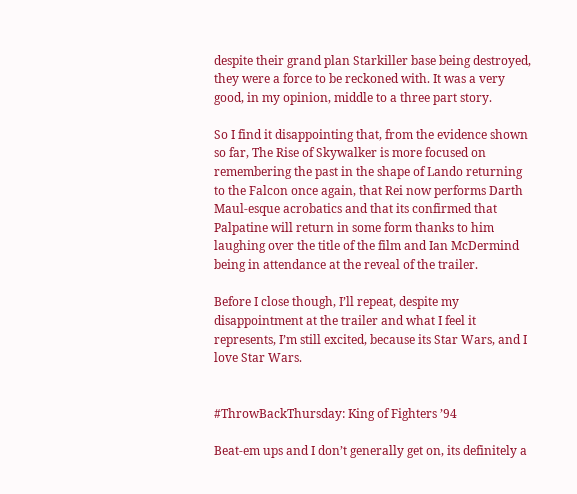despite their grand plan Starkiller base being destroyed, they were a force to be reckoned with. It was a very good, in my opinion, middle to a three part story.

So I find it disappointing that, from the evidence shown so far, The Rise of Skywalker is more focused on remembering the past in the shape of Lando returning to the Falcon once again, that Rei now performs Darth Maul-esque acrobatics and that its confirmed that Palpatine will return in some form thanks to him laughing over the title of the film and Ian McDermind being in attendance at the reveal of the trailer.

Before I close though, I’ll repeat, despite my disappointment at the trailer and what I feel it represents, I’m still excited, because its Star Wars, and I love Star Wars.


#ThrowBackThursday: King of Fighters ’94

Beat-em ups and I don’t generally get on, its definitely a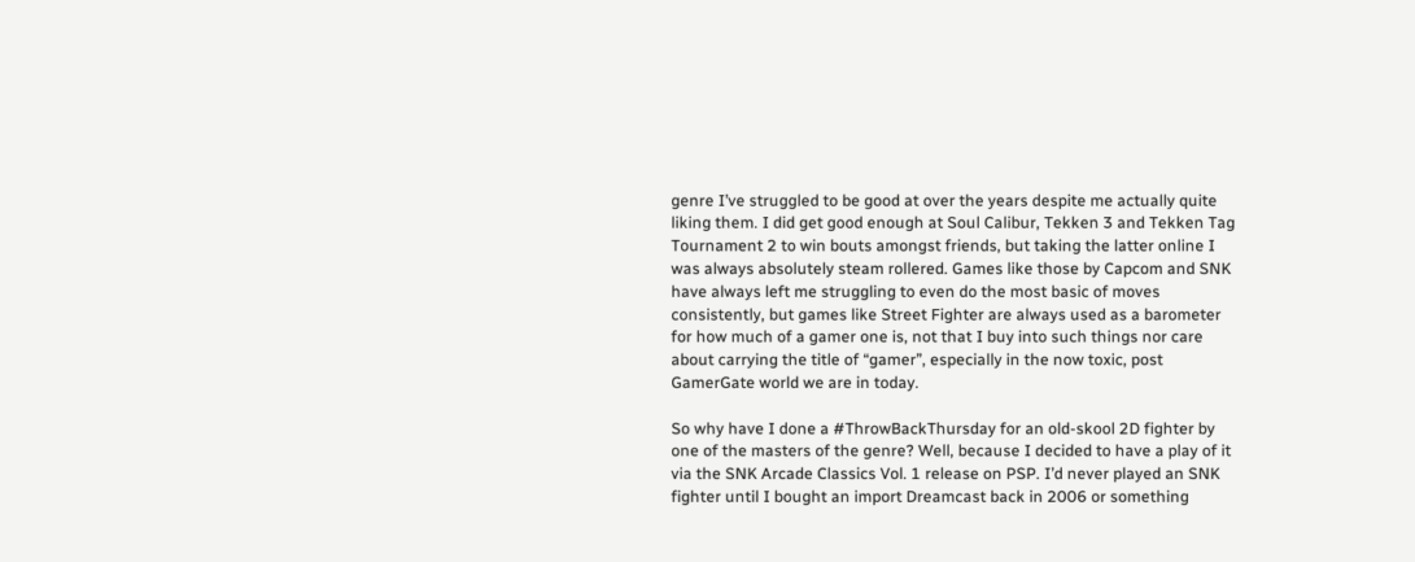genre I’ve struggled to be good at over the years despite me actually quite liking them. I did get good enough at Soul Calibur, Tekken 3 and Tekken Tag Tournament 2 to win bouts amongst friends, but taking the latter online I was always absolutely steam rollered. Games like those by Capcom and SNK have always left me struggling to even do the most basic of moves consistently, but games like Street Fighter are always used as a barometer for how much of a gamer one is, not that I buy into such things nor care about carrying the title of “gamer”, especially in the now toxic, post GamerGate world we are in today.

So why have I done a #ThrowBackThursday for an old-skool 2D fighter by one of the masters of the genre? Well, because I decided to have a play of it via the SNK Arcade Classics Vol. 1 release on PSP. I’d never played an SNK fighter until I bought an import Dreamcast back in 2006 or something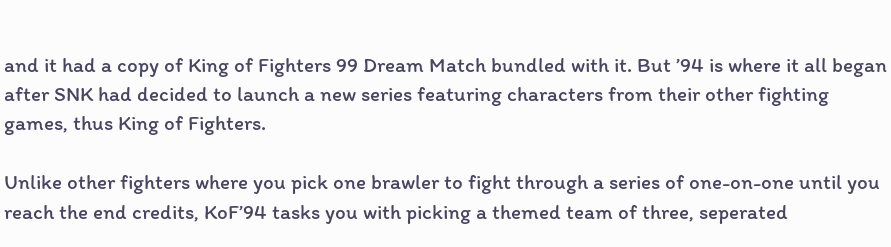and it had a copy of King of Fighters 99 Dream Match bundled with it. But ’94 is where it all began after SNK had decided to launch a new series featuring characters from their other fighting games, thus King of Fighters.

Unlike other fighters where you pick one brawler to fight through a series of one-on-one until you reach the end credits, KoF’94 tasks you with picking a themed team of three, seperated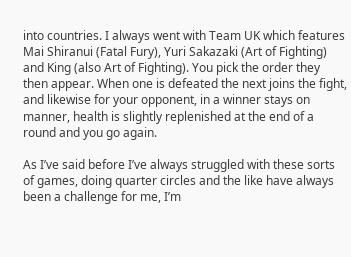into countries. I always went with Team UK which features Mai Shiranui (Fatal Fury), Yuri Sakazaki (Art of Fighting) and King (also Art of Fighting). You pick the order they then appear. When one is defeated the next joins the fight, and likewise for your opponent, in a winner stays on manner, health is slightly replenished at the end of a round and you go again.

As I’ve said before I’ve always struggled with these sorts of games, doing quarter circles and the like have always been a challenge for me, I’m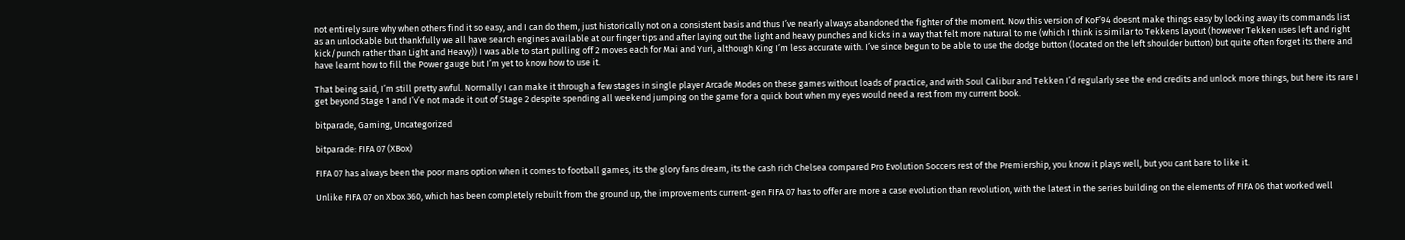not entirely sure why when others find it so easy, and I can do them, just historically not on a consistent basis and thus I’ve nearly always abandoned the fighter of the moment. Now this version of KoF’94 doesnt make things easy by locking away its commands list as an unlockable but thankfully we all have search engines available at our finger tips and after laying out the light and heavy punches and kicks in a way that felt more natural to me (which I think is similar to Tekkens layout (however Tekken uses left and right kick/punch rather than Light and Heavy)) I was able to start pulling off 2 moves each for Mai and Yuri, although King I’m less accurate with. I’ve since begun to be able to use the dodge button (located on the left shoulder button) but quite often forget its there and have learnt how to fill the Power gauge but I’m yet to know how to use it.

That being said, I’m still pretty awful. Normally I can make it through a few stages in single player Arcade Modes on these games without loads of practice, and with Soul Calibur and Tekken I’d regularly see the end credits and unlock more things, but here its rare I get beyond Stage 1 and I’v’e not made it out of Stage 2 despite spending all weekend jumping on the game for a quick bout when my eyes would need a rest from my current book.

bitparade, Gaming, Uncategorized

bitparade: FIFA 07 (XBox)

FIFA 07 has always been the poor mans option when it comes to football games, its the glory fans dream, its the cash rich Chelsea compared Pro Evolution Soccers rest of the Premiership, you know it plays well, but you cant bare to like it.

Unlike FIFA 07 on Xbox 360, which has been completely rebuilt from the ground up, the improvements current-gen FIFA 07 has to offer are more a case evolution than revolution, with the latest in the series building on the elements of FIFA 06 that worked well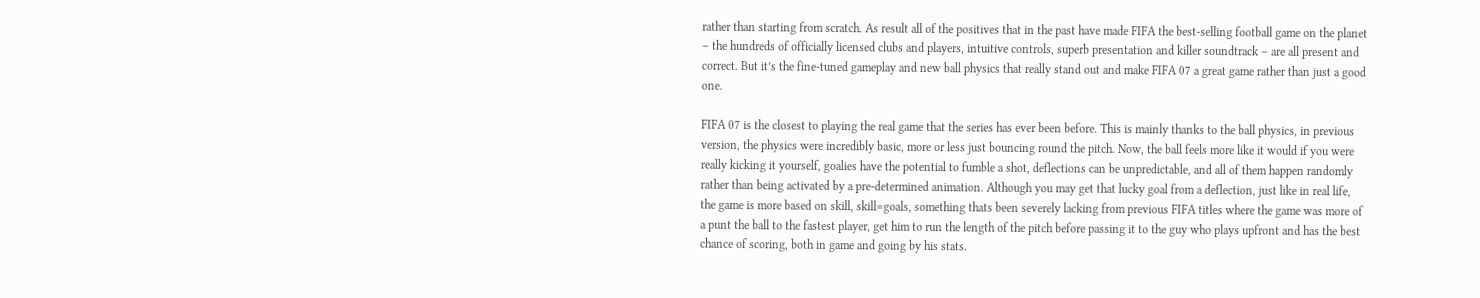rather than starting from scratch. As result all of the positives that in the past have made FIFA the best-selling football game on the planet – the hundreds of officially licensed clubs and players, intuitive controls, superb presentation and killer soundtrack – are all present and correct. But it’s the fine-tuned gameplay and new ball physics that really stand out and make FIFA 07 a great game rather than just a good one.

FIFA 07 is the closest to playing the real game that the series has ever been before. This is mainly thanks to the ball physics, in previous version, the physics were incredibly basic, more or less just bouncing round the pitch. Now, the ball feels more like it would if you were really kicking it yourself, goalies have the potential to fumble a shot, deflections can be unpredictable, and all of them happen randomly rather than being activated by a pre-determined animation. Although you may get that lucky goal from a deflection, just like in real life, the game is more based on skill, skill=goals, something thats been severely lacking from previous FIFA titles where the game was more of a punt the ball to the fastest player, get him to run the length of the pitch before passing it to the guy who plays upfront and has the best chance of scoring, both in game and going by his stats.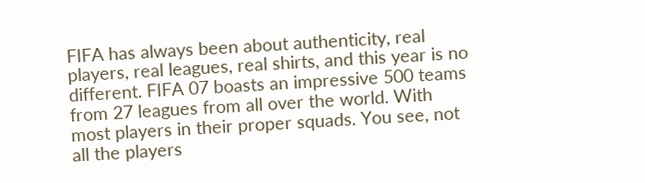FIFA has always been about authenticity, real players, real leagues, real shirts, and this year is no different. FIFA 07 boasts an impressive 500 teams from 27 leagues from all over the world. With most players in their proper squads. You see, not all the players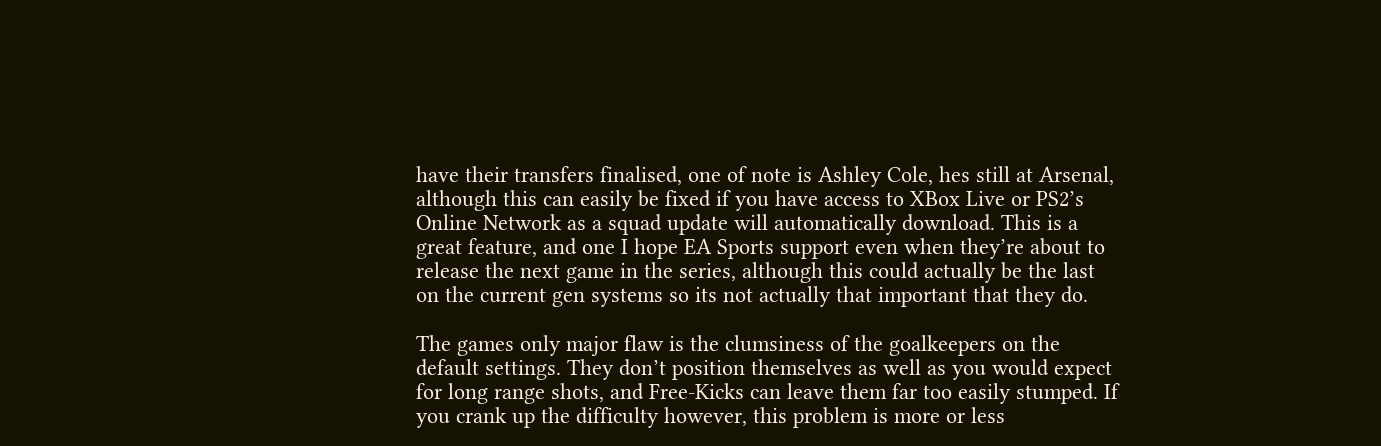have their transfers finalised, one of note is Ashley Cole, hes still at Arsenal, although this can easily be fixed if you have access to XBox Live or PS2’s Online Network as a squad update will automatically download. This is a great feature, and one I hope EA Sports support even when they’re about to release the next game in the series, although this could actually be the last on the current gen systems so its not actually that important that they do.

The games only major flaw is the clumsiness of the goalkeepers on the default settings. They don’t position themselves as well as you would expect for long range shots, and Free-Kicks can leave them far too easily stumped. If you crank up the difficulty however, this problem is more or less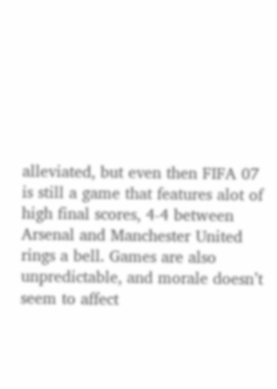alleviated, but even then FIFA 07 is still a game that features alot of high final scores, 4-4 between Arsenal and Manchester United rings a bell. Games are also unpredictable, and morale doesn’t seem to affect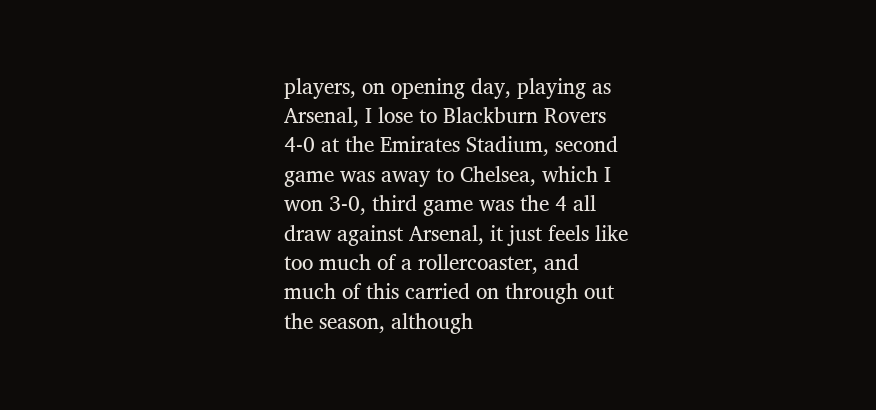players, on opening day, playing as Arsenal, I lose to Blackburn Rovers 4-0 at the Emirates Stadium, second game was away to Chelsea, which I won 3-0, third game was the 4 all draw against Arsenal, it just feels like too much of a rollercoaster, and much of this carried on through out the season, although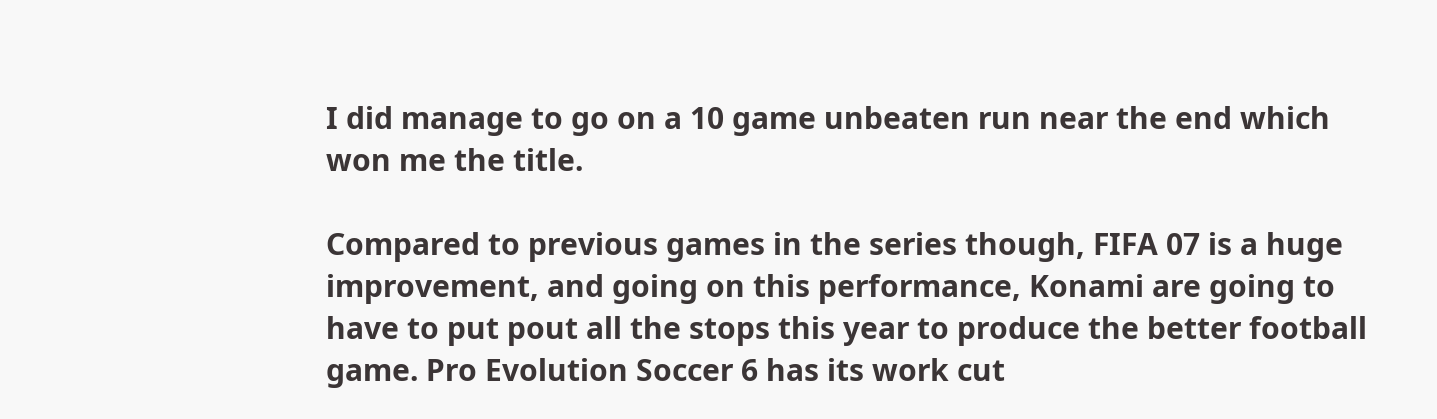I did manage to go on a 10 game unbeaten run near the end which won me the title.

Compared to previous games in the series though, FIFA 07 is a huge improvement, and going on this performance, Konami are going to have to put pout all the stops this year to produce the better football game. Pro Evolution Soccer 6 has its work cut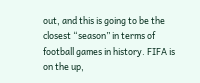out, and this is going to be the closest “season” in terms of football games in history. FIFA is on the up,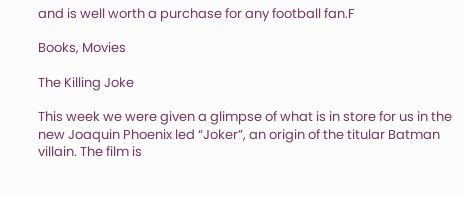and is well worth a purchase for any football fan.F

Books, Movies

The Killing Joke

This week we were given a glimpse of what is in store for us in the new Joaquin Phoenix led “Joker”, an origin of the titular Batman villain. The film is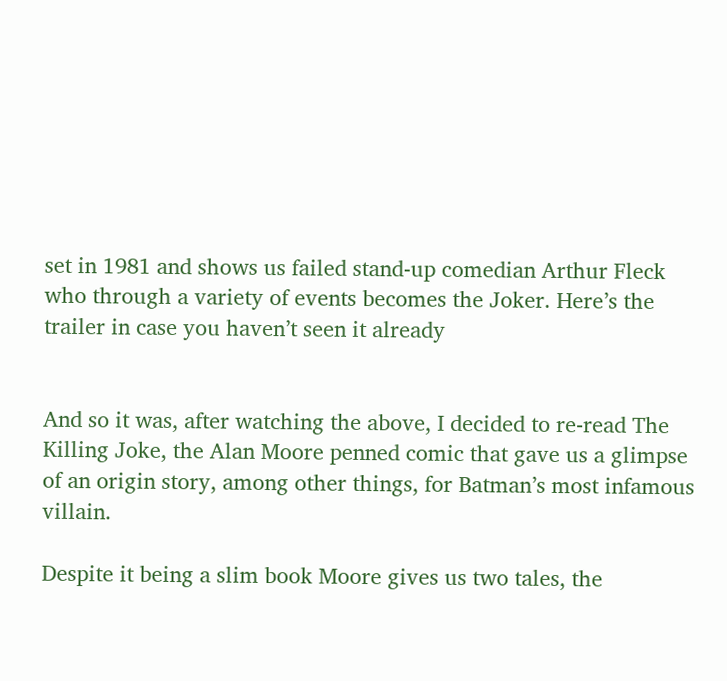set in 1981 and shows us failed stand-up comedian Arthur Fleck who through a variety of events becomes the Joker. Here’s the trailer in case you haven’t seen it already


And so it was, after watching the above, I decided to re-read The Killing Joke, the Alan Moore penned comic that gave us a glimpse of an origin story, among other things, for Batman’s most infamous villain.

Despite it being a slim book Moore gives us two tales, the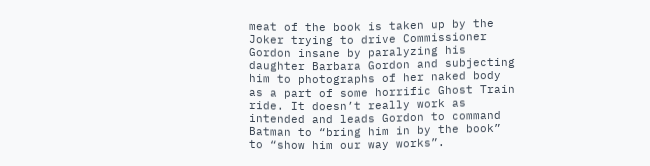meat of the book is taken up by the Joker trying to drive Commissioner Gordon insane by paralyzing his daughter Barbara Gordon and subjecting him to photographs of her naked body as a part of some horrific Ghost Train ride. It doesn’t really work as intended and leads Gordon to command Batman to “bring him in by the book” to “show him our way works”.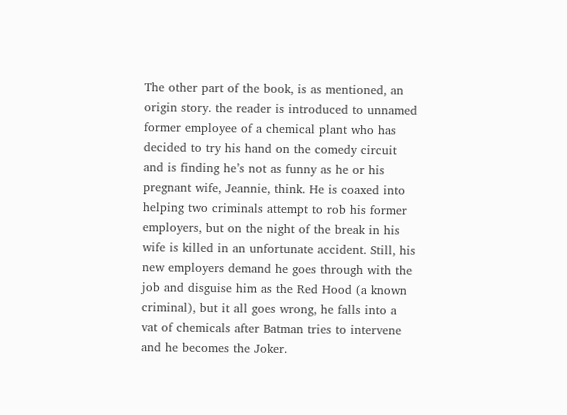The other part of the book, is as mentioned, an origin story. the reader is introduced to unnamed former employee of a chemical plant who has decided to try his hand on the comedy circuit and is finding he’s not as funny as he or his pregnant wife, Jeannie, think. He is coaxed into helping two criminals attempt to rob his former employers, but on the night of the break in his wife is killed in an unfortunate accident. Still, his new employers demand he goes through with the job and disguise him as the Red Hood (a known criminal), but it all goes wrong, he falls into a vat of chemicals after Batman tries to intervene and he becomes the Joker.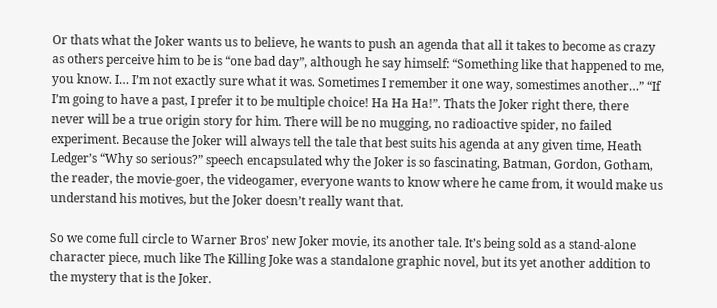Or thats what the Joker wants us to believe, he wants to push an agenda that all it takes to become as crazy as others perceive him to be is “one bad day”, although he say himself: “Something like that happened to me, you know. I… I’m not exactly sure what it was. Sometimes I remember it one way, somestimes another…” “If I’m going to have a past, I prefer it to be multiple choice! Ha Ha Ha!”. Thats the Joker right there, there never will be a true origin story for him. There will be no mugging, no radioactive spider, no failed experiment. Because the Joker will always tell the tale that best suits his agenda at any given time, Heath Ledger’s “Why so serious?” speech encapsulated why the Joker is so fascinating, Batman, Gordon, Gotham, the reader, the movie-goer, the videogamer, everyone wants to know where he came from, it would make us understand his motives, but the Joker doesn’t really want that.

So we come full circle to Warner Bros’ new Joker movie, its another tale. It’s being sold as a stand-alone character piece, much like The Killing Joke was a standalone graphic novel, but its yet another addition to the mystery that is the Joker.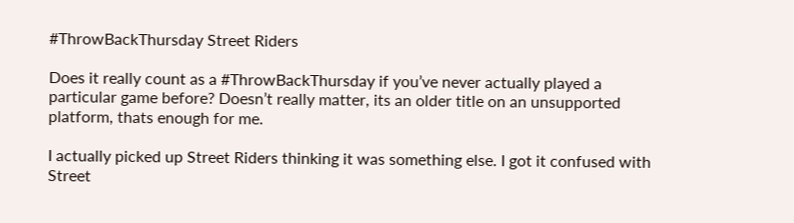#ThrowBackThursday Street Riders

Does it really count as a #ThrowBackThursday if you’ve never actually played a particular game before? Doesn’t really matter, its an older title on an unsupported platform, thats enough for me.

I actually picked up Street Riders thinking it was something else. I got it confused with Street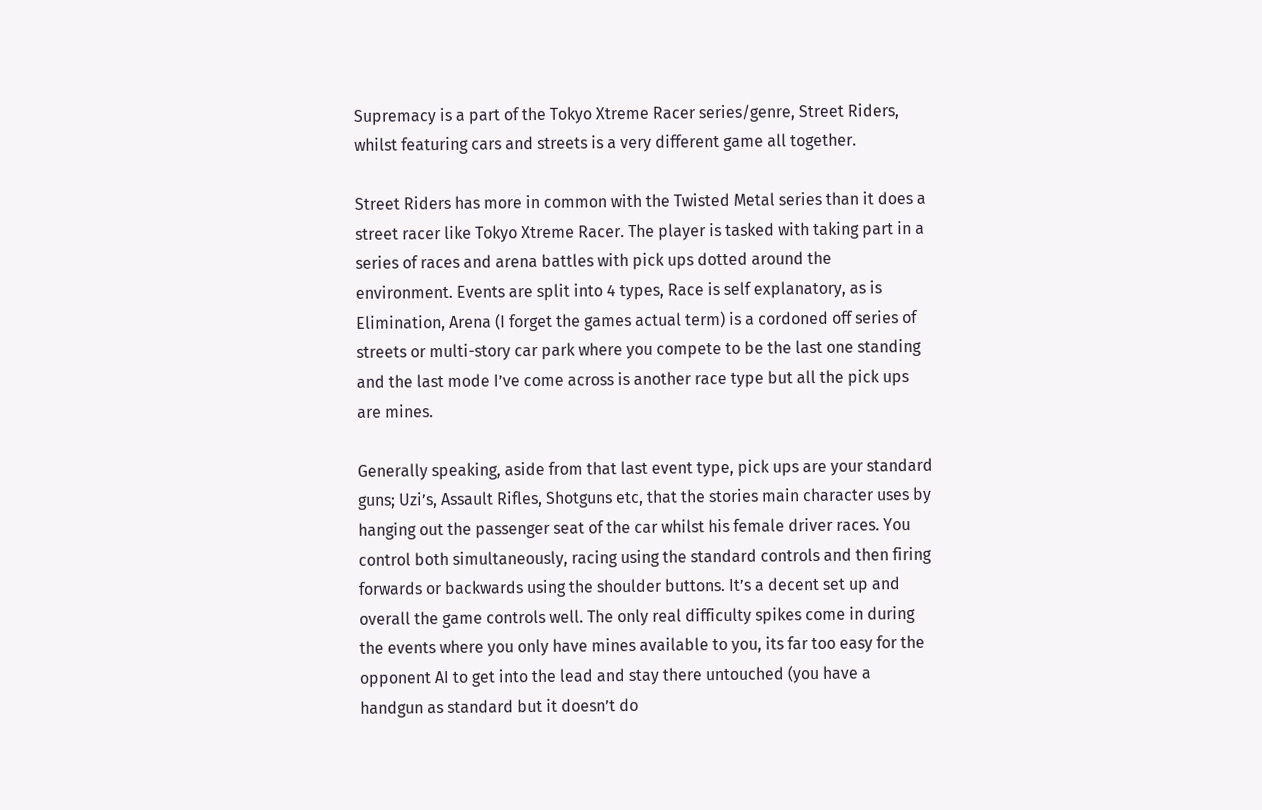Supremacy is a part of the Tokyo Xtreme Racer series/genre, Street Riders, whilst featuring cars and streets is a very different game all together.

Street Riders has more in common with the Twisted Metal series than it does a street racer like Tokyo Xtreme Racer. The player is tasked with taking part in a series of races and arena battles with pick ups dotted around the environment. Events are split into 4 types, Race is self explanatory, as is Elimination, Arena (I forget the games actual term) is a cordoned off series of streets or multi-story car park where you compete to be the last one standing and the last mode I’ve come across is another race type but all the pick ups are mines.

Generally speaking, aside from that last event type, pick ups are your standard guns; Uzi’s, Assault Rifles, Shotguns etc, that the stories main character uses by hanging out the passenger seat of the car whilst his female driver races. You control both simultaneously, racing using the standard controls and then firing forwards or backwards using the shoulder buttons. It’s a decent set up and overall the game controls well. The only real difficulty spikes come in during the events where you only have mines available to you, its far too easy for the opponent AI to get into the lead and stay there untouched (you have a handgun as standard but it doesn’t do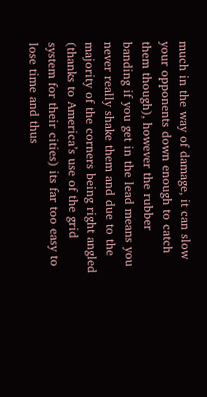much in the way of damage, it can slow your opponents down enough to catch them though), however the rubber banding if you get in the lead means you never really shake them and due to the majority of the corners being right angled (thanks to America’s use of the grid system for their cities) its far too easy to lose time and thus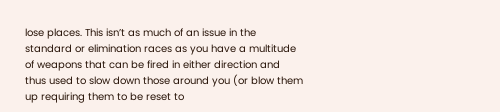lose places. This isn’t as much of an issue in the standard or elimination races as you have a multitude of weapons that can be fired in either direction and thus used to slow down those around you (or blow them up requiring them to be reset to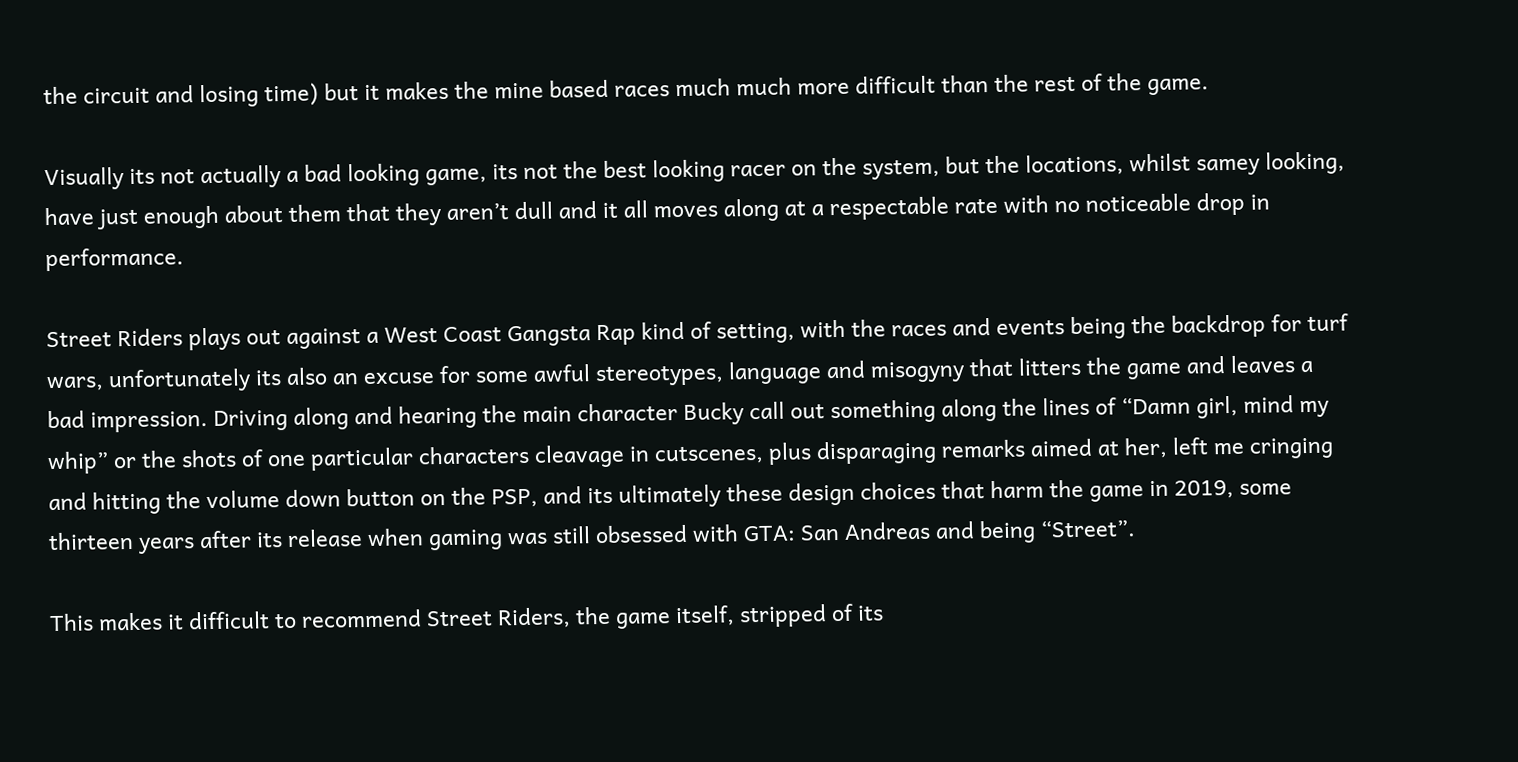the circuit and losing time) but it makes the mine based races much much more difficult than the rest of the game.

Visually its not actually a bad looking game, its not the best looking racer on the system, but the locations, whilst samey looking, have just enough about them that they aren’t dull and it all moves along at a respectable rate with no noticeable drop in performance.

Street Riders plays out against a West Coast Gangsta Rap kind of setting, with the races and events being the backdrop for turf wars, unfortunately its also an excuse for some awful stereotypes, language and misogyny that litters the game and leaves a bad impression. Driving along and hearing the main character Bucky call out something along the lines of “Damn girl, mind my whip” or the shots of one particular characters cleavage in cutscenes, plus disparaging remarks aimed at her, left me cringing and hitting the volume down button on the PSP, and its ultimately these design choices that harm the game in 2019, some thirteen years after its release when gaming was still obsessed with GTA: San Andreas and being “Street”.

This makes it difficult to recommend Street Riders, the game itself, stripped of its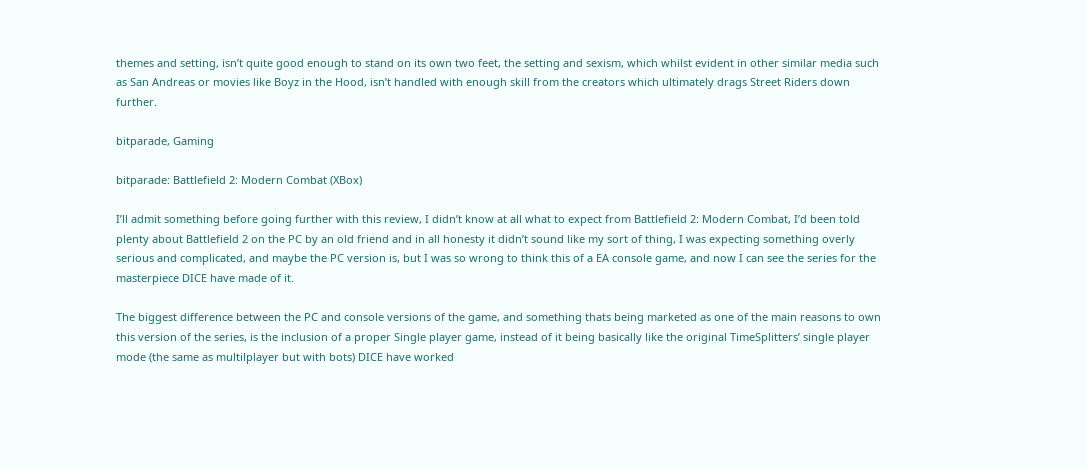themes and setting, isn’t quite good enough to stand on its own two feet, the setting and sexism, which whilst evident in other similar media such as San Andreas or movies like Boyz in the Hood, isn’t handled with enough skill from the creators which ultimately drags Street Riders down further.

bitparade, Gaming

bitparade: Battlefield 2: Modern Combat (XBox)

I’ll admit something before going further with this review, I didn’t know at all what to expect from Battlefield 2: Modern Combat, I’d been told plenty about Battlefield 2 on the PC by an old friend and in all honesty it didn’t sound like my sort of thing, I was expecting something overly serious and complicated, and maybe the PC version is, but I was so wrong to think this of a EA console game, and now I can see the series for the masterpiece DICE have made of it.

The biggest difference between the PC and console versions of the game, and something thats being marketed as one of the main reasons to own this version of the series, is the inclusion of a proper Single player game, instead of it being basically like the original TimeSplitters’ single player mode (the same as multilplayer but with bots) DICE have worked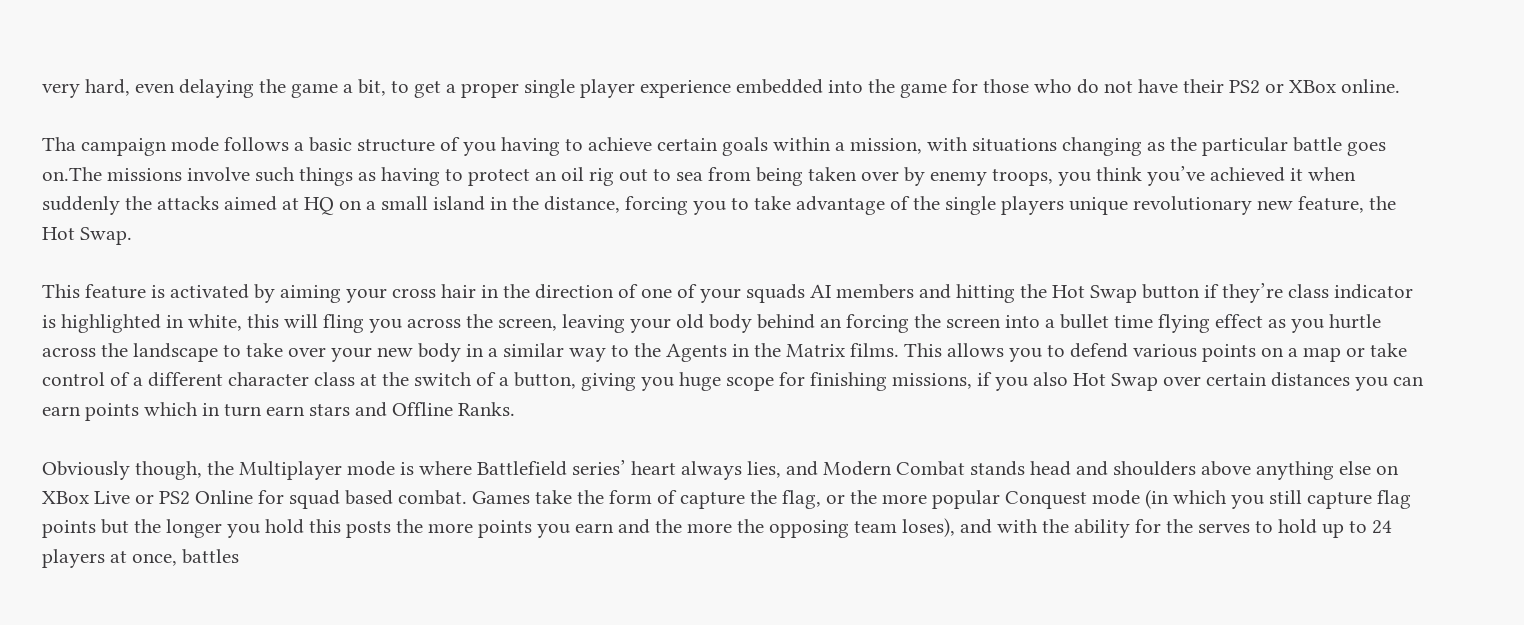very hard, even delaying the game a bit, to get a proper single player experience embedded into the game for those who do not have their PS2 or XBox online.

Tha campaign mode follows a basic structure of you having to achieve certain goals within a mission, with situations changing as the particular battle goes on.The missions involve such things as having to protect an oil rig out to sea from being taken over by enemy troops, you think you’ve achieved it when suddenly the attacks aimed at HQ on a small island in the distance, forcing you to take advantage of the single players unique revolutionary new feature, the Hot Swap.

This feature is activated by aiming your cross hair in the direction of one of your squads AI members and hitting the Hot Swap button if they’re class indicator is highlighted in white, this will fling you across the screen, leaving your old body behind an forcing the screen into a bullet time flying effect as you hurtle across the landscape to take over your new body in a similar way to the Agents in the Matrix films. This allows you to defend various points on a map or take control of a different character class at the switch of a button, giving you huge scope for finishing missions, if you also Hot Swap over certain distances you can earn points which in turn earn stars and Offline Ranks.

Obviously though, the Multiplayer mode is where Battlefield series’ heart always lies, and Modern Combat stands head and shoulders above anything else on XBox Live or PS2 Online for squad based combat. Games take the form of capture the flag, or the more popular Conquest mode (in which you still capture flag points but the longer you hold this posts the more points you earn and the more the opposing team loses), and with the ability for the serves to hold up to 24 players at once, battles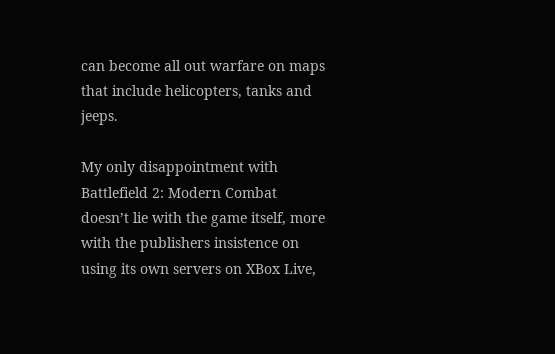can become all out warfare on maps that include helicopters, tanks and jeeps.

My only disappointment with Battlefield 2: Modern Combat doesn’t lie with the game itself, more with the publishers insistence on using its own servers on XBox Live,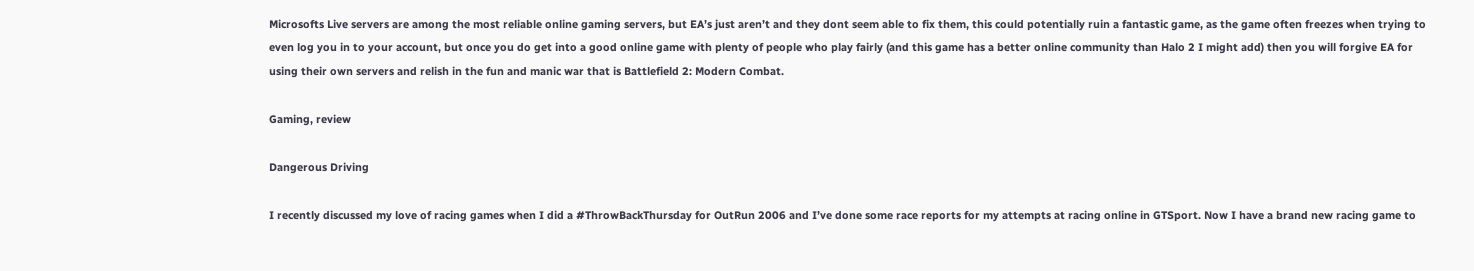Microsofts Live servers are among the most reliable online gaming servers, but EA’s just aren’t and they dont seem able to fix them, this could potentially ruin a fantastic game, as the game often freezes when trying to even log you in to your account, but once you do get into a good online game with plenty of people who play fairly (and this game has a better online community than Halo 2 I might add) then you will forgive EA for using their own servers and relish in the fun and manic war that is Battlefield 2: Modern Combat.

Gaming, review

Dangerous Driving

I recently discussed my love of racing games when I did a #ThrowBackThursday for OutRun 2006 and I’ve done some race reports for my attempts at racing online in GTSport. Now I have a brand new racing game to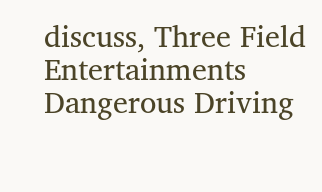discuss, Three Field Entertainments Dangerous Driving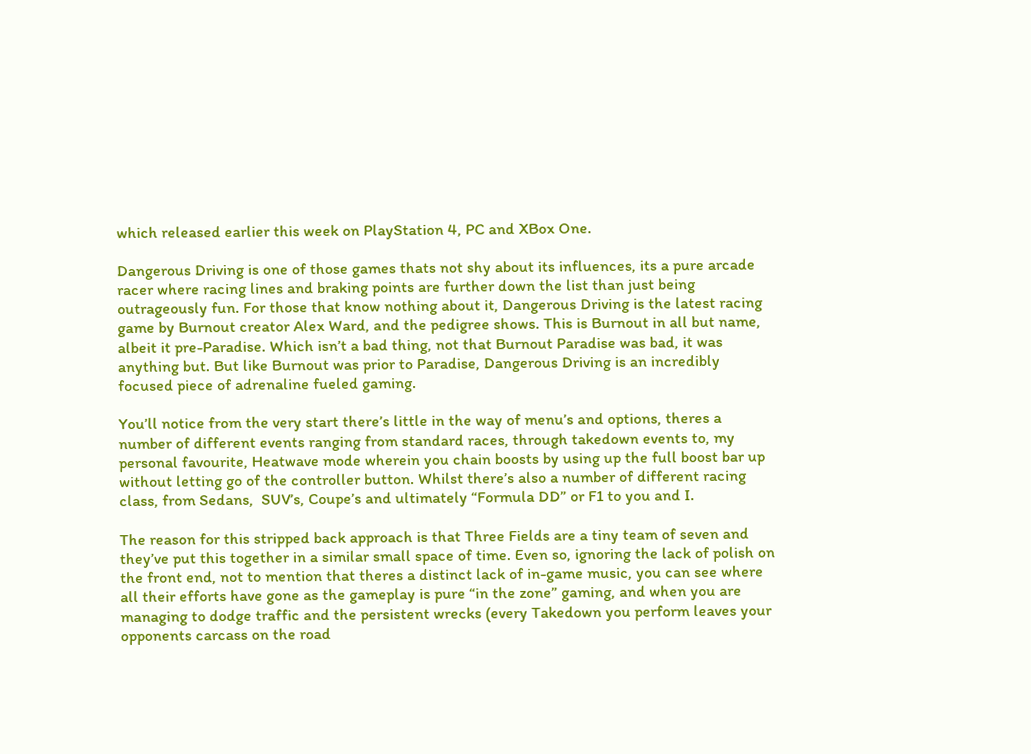which released earlier this week on PlayStation 4, PC and XBox One.

Dangerous Driving is one of those games thats not shy about its influences, its a pure arcade racer where racing lines and braking points are further down the list than just being outrageously fun. For those that know nothing about it, Dangerous Driving is the latest racing game by Burnout creator Alex Ward, and the pedigree shows. This is Burnout in all but name, albeit it pre-Paradise. Which isn’t a bad thing, not that Burnout Paradise was bad, it was anything but. But like Burnout was prior to Paradise, Dangerous Driving is an incredibly focused piece of adrenaline fueled gaming.

You’ll notice from the very start there’s little in the way of menu’s and options, theres a number of different events ranging from standard races, through takedown events to, my personal favourite, Heatwave mode wherein you chain boosts by using up the full boost bar up without letting go of the controller button. Whilst there’s also a number of different racing class, from Sedans,  SUV’s, Coupe’s and ultimately “Formula DD” or F1 to you and I.

The reason for this stripped back approach is that Three Fields are a tiny team of seven and they’ve put this together in a similar small space of time. Even so, ignoring the lack of polish on the front end, not to mention that theres a distinct lack of in-game music, you can see where all their efforts have gone as the gameplay is pure “in the zone” gaming, and when you are managing to dodge traffic and the persistent wrecks (every Takedown you perform leaves your opponents carcass on the road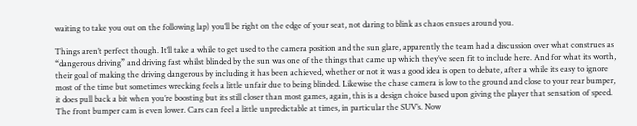waiting to take you out on the following lap) you’ll be right on the edge of your seat, not daring to blink as chaos ensues around you.

Things aren’t perfect though. It’ll take a while to get used to the camera position and the sun glare, apparently the team had a discussion over what construes as “dangerous driving” and driving fast whilst blinded by the sun was one of the things that came up which they’ve seen fit to include here. And for what its worth, their goal of making the driving dangerous by including it has been achieved, whether or not it was a good idea is open to debate, after a while its easy to ignore most of the time but sometimes wrecking feels a little unfair due to being blinded. Likewise the chase camera is low to the ground and close to your rear bumper, it does pull back a bit when you’re boosting but its still closer than most games, again, this is a design choice based upon giving the player that sensation of speed. The front bumper cam is even lower. Cars can feel a little unpredictable at times, in particular the SUV’s. Now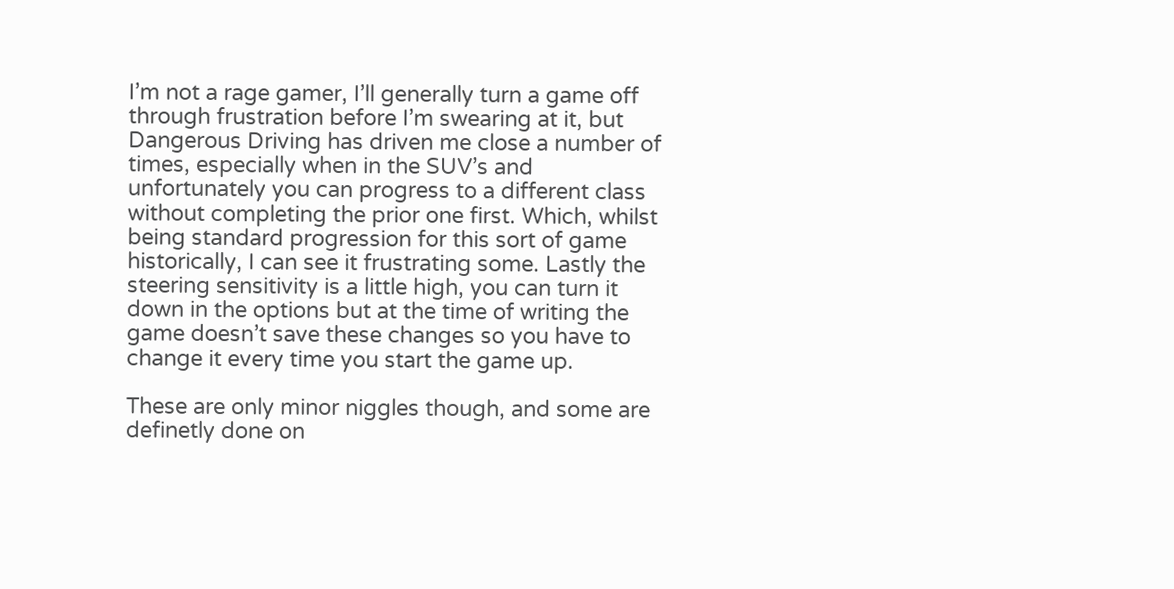I’m not a rage gamer, I’ll generally turn a game off through frustration before I’m swearing at it, but Dangerous Driving has driven me close a number of times, especially when in the SUV’s and unfortunately you can progress to a different class without completing the prior one first. Which, whilst being standard progression for this sort of game historically, I can see it frustrating some. Lastly the steering sensitivity is a little high, you can turn it down in the options but at the time of writing the game doesn’t save these changes so you have to change it every time you start the game up.

These are only minor niggles though, and some are definetly done on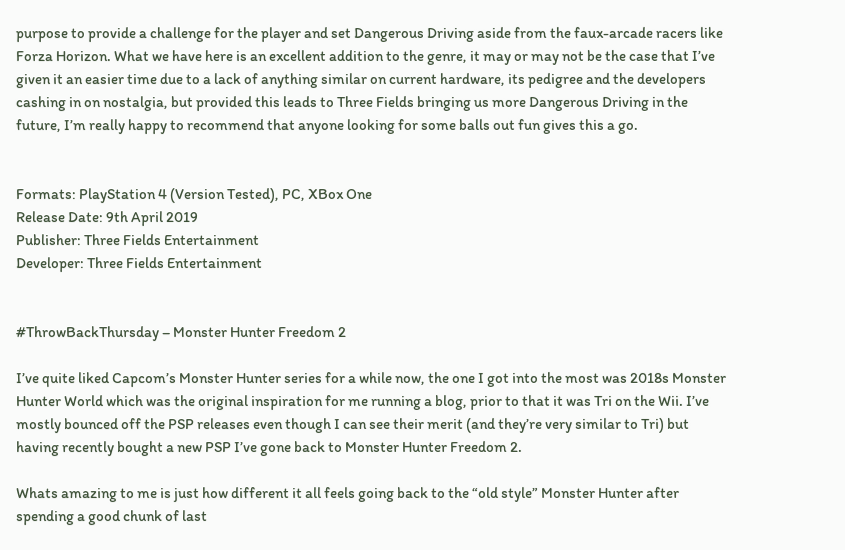purpose to provide a challenge for the player and set Dangerous Driving aside from the faux-arcade racers like Forza Horizon. What we have here is an excellent addition to the genre, it may or may not be the case that I’ve given it an easier time due to a lack of anything similar on current hardware, its pedigree and the developers cashing in on nostalgia, but provided this leads to Three Fields bringing us more Dangerous Driving in the future, I’m really happy to recommend that anyone looking for some balls out fun gives this a go.


Formats: PlayStation 4 (Version Tested), PC, XBox One
Release Date: 9th April 2019
Publisher: Three Fields Entertainment
Developer: Three Fields Entertainment


#ThrowBackThursday – Monster Hunter Freedom 2

I’ve quite liked Capcom’s Monster Hunter series for a while now, the one I got into the most was 2018s Monster Hunter World which was the original inspiration for me running a blog, prior to that it was Tri on the Wii. I’ve mostly bounced off the PSP releases even though I can see their merit (and they’re very similar to Tri) but having recently bought a new PSP I’ve gone back to Monster Hunter Freedom 2.

Whats amazing to me is just how different it all feels going back to the “old style” Monster Hunter after spending a good chunk of last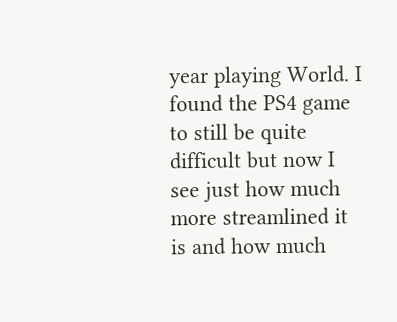year playing World. I found the PS4 game to still be quite difficult but now I see just how much more streamlined it is and how much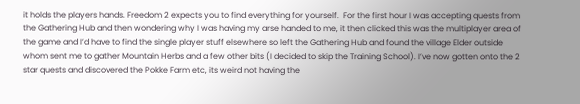it holds the players hands. Freedom 2 expects you to find everything for yourself.  For the first hour I was accepting quests from the Gathering Hub and then wondering why I was having my arse handed to me, it then clicked this was the multiplayer area of the game and I’d have to find the single player stuff elsewhere so left the Gathering Hub and found the village Elder outside whom sent me to gather Mountain Herbs and a few other bits (I decided to skip the Training School). I’ve now gotten onto the 2 star quests and discovered the Pokke Farm etc, its weird not having the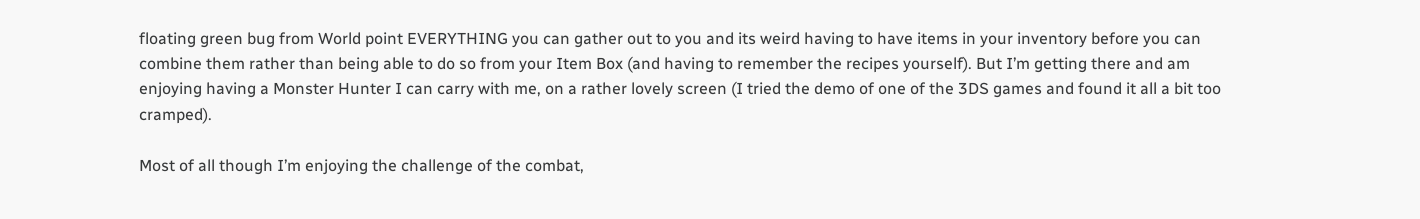floating green bug from World point EVERYTHING you can gather out to you and its weird having to have items in your inventory before you can combine them rather than being able to do so from your Item Box (and having to remember the recipes yourself). But I’m getting there and am enjoying having a Monster Hunter I can carry with me, on a rather lovely screen (I tried the demo of one of the 3DS games and found it all a bit too cramped).

Most of all though I’m enjoying the challenge of the combat,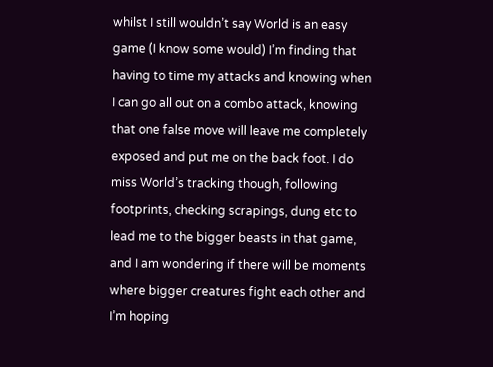whilst I still wouldn’t say World is an easy game (I know some would) I’m finding that having to time my attacks and knowing when I can go all out on a combo attack, knowing that one false move will leave me completely exposed and put me on the back foot. I do miss World’s tracking though, following footprints, checking scrapings, dung etc to lead me to the bigger beasts in that game, and I am wondering if there will be moments where bigger creatures fight each other and I’m hoping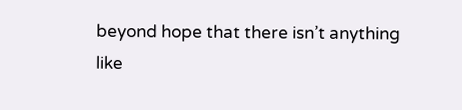beyond hope that there isn’t anything like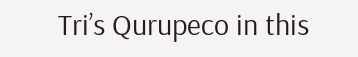Tri’s Qurupeco in this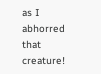as I abhorred that creature!